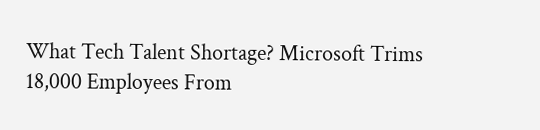What Tech Talent Shortage? Microsoft Trims 18,000 Employees From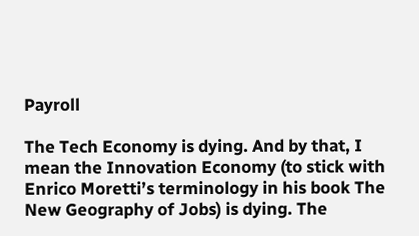Payroll

The Tech Economy is dying. And by that, I mean the Innovation Economy (to stick with Enrico Moretti’s terminology in his book The New Geography of Jobs) is dying. The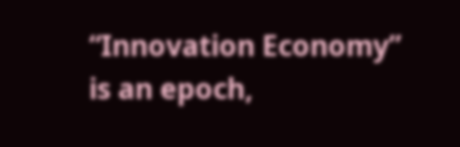“Innovation Economy” is an epoch,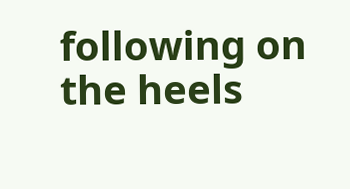following on the heels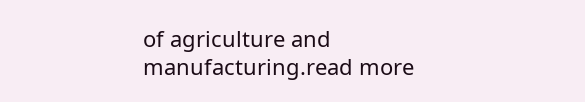of agriculture and manufacturing.read more